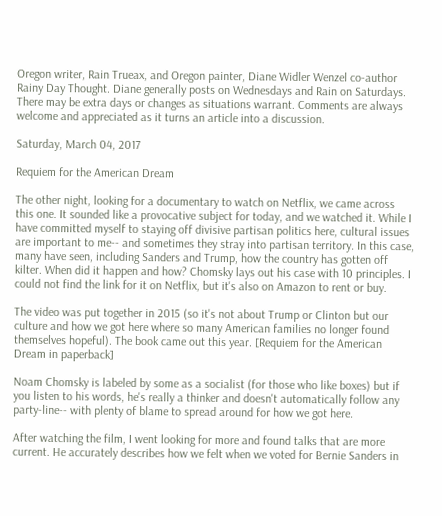Oregon writer, Rain Trueax, and Oregon painter, Diane Widler Wenzel co-author Rainy Day Thought. Diane generally posts on Wednesdays and Rain on Saturdays. There may be extra days or changes as situations warrant. Comments are always welcome and appreciated as it turns an article into a discussion.

Saturday, March 04, 2017

Requiem for the American Dream

The other night, looking for a documentary to watch on Netflix, we came across this one. It sounded like a provocative subject for today, and we watched it. While I have committed myself to staying off divisive partisan politics here, cultural issues are important to me-- and sometimes they stray into partisan territory. In this case, many have seen, including Sanders and Trump, how the country has gotten off kilter. When did it happen and how? Chomsky lays out his case with 10 principles. I could not find the link for it on Netflix, but it's also on Amazon to rent or buy.

The video was put together in 2015 (so it's not about Trump or Clinton but our culture and how we got here where so many American families no longer found themselves hopeful). The book came out this year. [Requiem for the American Dream in paperback]

Noam Chomsky is labeled by some as a socialist (for those who like boxes) but if you listen to his words, he's really a thinker and doesn't automatically follow any party-line-- with plenty of blame to spread around for how we got here.

After watching the film, I went looking for more and found talks that are more current. He accurately describes how we felt when we voted for Bernie Sanders in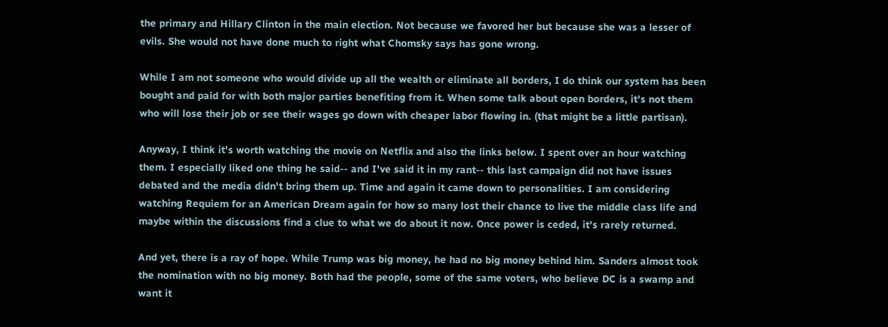the primary and Hillary Clinton in the main election. Not because we favored her but because she was a lesser of evils. She would not have done much to right what Chomsky says has gone wrong.

While I am not someone who would divide up all the wealth or eliminate all borders, I do think our system has been bought and paid for with both major parties benefiting from it. When some talk about open borders, it's not them who will lose their job or see their wages go down with cheaper labor flowing in. (that might be a little partisan).

Anyway, I think it's worth watching the movie on Netflix and also the links below. I spent over an hour watching them. I especially liked one thing he said-- and I've said it in my rant-- this last campaign did not have issues debated and the media didn't bring them up. Time and again it came down to personalities. I am considering watching Requiem for an American Dream again for how so many lost their chance to live the middle class life and maybe within the discussions find a clue to what we do about it now. Once power is ceded, it's rarely returned.

And yet, there is a ray of hope. While Trump was big money, he had no big money behind him. Sanders almost took the nomination with no big money. Both had the people, some of the same voters, who believe DC is a swamp and want it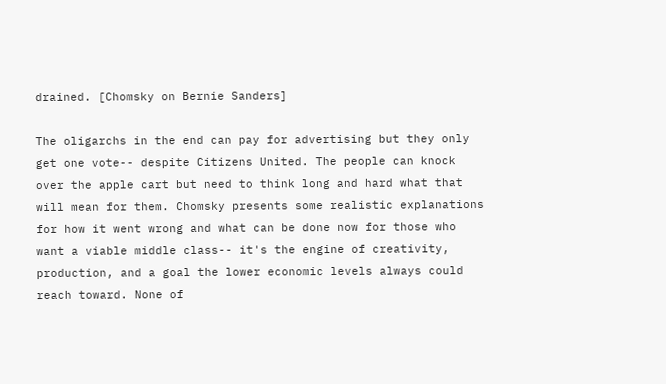drained. [Chomsky on Bernie Sanders]

The oligarchs in the end can pay for advertising but they only get one vote-- despite Citizens United. The people can knock over the apple cart but need to think long and hard what that will mean for them. Chomsky presents some realistic explanations for how it went wrong and what can be done now for those who want a viable middle class-- it's the engine of creativity, production, and a goal the lower economic levels always could reach toward. None of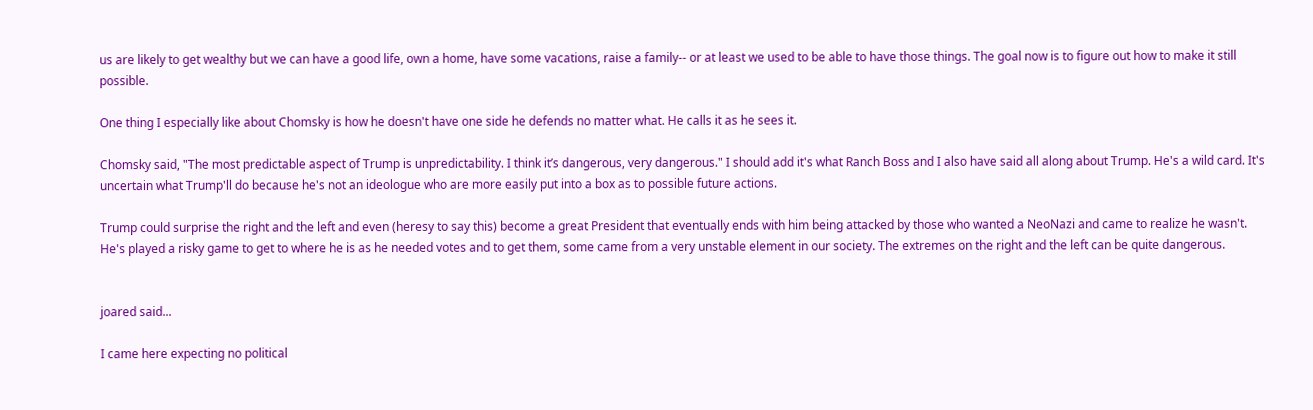us are likely to get wealthy but we can have a good life, own a home, have some vacations, raise a family-- or at least we used to be able to have those things. The goal now is to figure out how to make it still possible.

One thing I especially like about Chomsky is how he doesn't have one side he defends no matter what. He calls it as he sees it.

Chomsky said, "The most predictable aspect of Trump is unpredictability. I think it’s dangerous, very dangerous." I should add it's what Ranch Boss and I also have said all along about Trump. He's a wild card. It's uncertain what Trump'll do because he's not an ideologue who are more easily put into a box as to possible future actions.

Trump could surprise the right and the left and even (heresy to say this) become a great President that eventually ends with him being attacked by those who wanted a NeoNazi and came to realize he wasn't. He's played a risky game to get to where he is as he needed votes and to get them, some came from a very unstable element in our society. The extremes on the right and the left can be quite dangerous.


joared said...

I came here expecting no political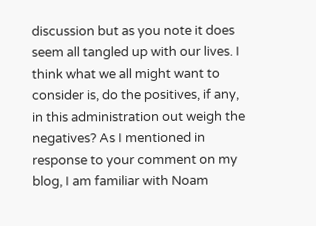discussion but as you note it does seem all tangled up with our lives. I think what we all might want to consider is, do the positives, if any, in this administration out weigh the negatives? As I mentioned in response to your comment on my blog, I am familiar with Noam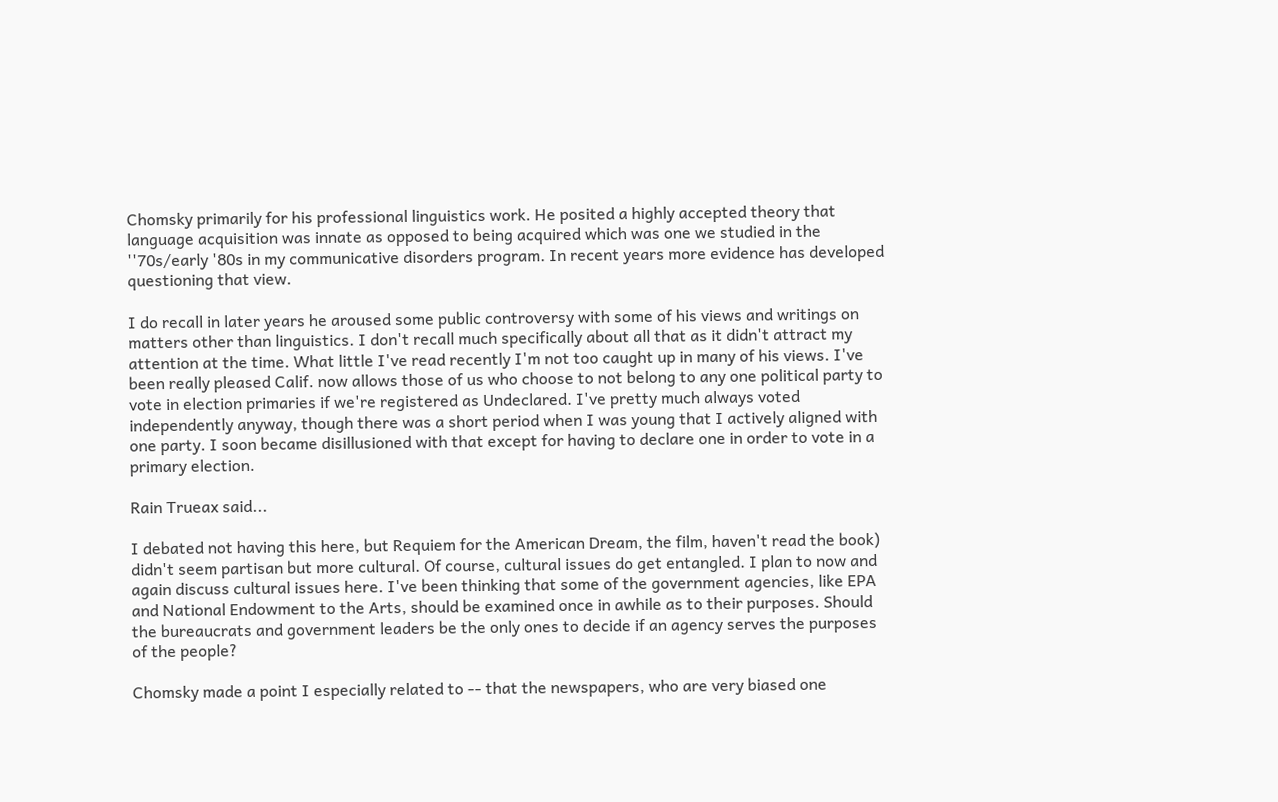Chomsky primarily for his professional linguistics work. He posited a highly accepted theory that language acquisition was innate as opposed to being acquired which was one we studied in the ''70s/early '80s in my communicative disorders program. In recent years more evidence has developed questioning that view.

I do recall in later years he aroused some public controversy with some of his views and writings on matters other than linguistics. I don't recall much specifically about all that as it didn't attract my attention at the time. What little I've read recently I'm not too caught up in many of his views. I've been really pleased Calif. now allows those of us who choose to not belong to any one political party to vote in election primaries if we're registered as Undeclared. I've pretty much always voted independently anyway, though there was a short period when I was young that I actively aligned with one party. I soon became disillusioned with that except for having to declare one in order to vote in a primary election.

Rain Trueax said...

I debated not having this here, but Requiem for the American Dream, the film, haven't read the book) didn't seem partisan but more cultural. Of course, cultural issues do get entangled. I plan to now and again discuss cultural issues here. I've been thinking that some of the government agencies, like EPA and National Endowment to the Arts, should be examined once in awhile as to their purposes. Should the bureaucrats and government leaders be the only ones to decide if an agency serves the purposes of the people?

Chomsky made a point I especially related to -- that the newspapers, who are very biased one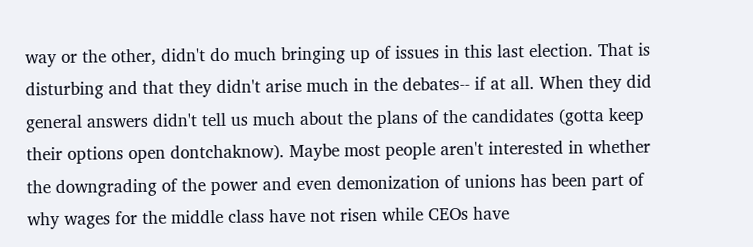way or the other, didn't do much bringing up of issues in this last election. That is disturbing and that they didn't arise much in the debates-- if at all. When they did general answers didn't tell us much about the plans of the candidates (gotta keep their options open dontchaknow). Maybe most people aren't interested in whether the downgrading of the power and even demonization of unions has been part of why wages for the middle class have not risen while CEOs have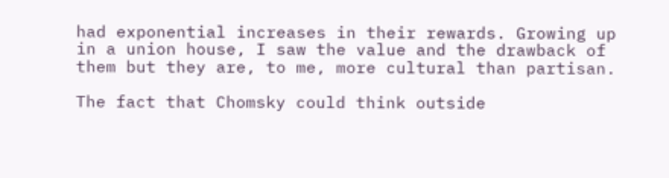had exponential increases in their rewards. Growing up in a union house, I saw the value and the drawback of them but they are, to me, more cultural than partisan.

The fact that Chomsky could think outside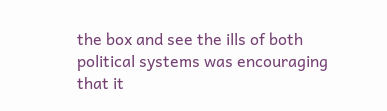the box and see the ills of both political systems was encouraging that it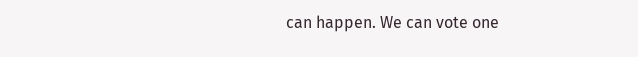can happen. We can vote one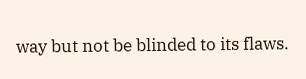way but not be blinded to its flaws.